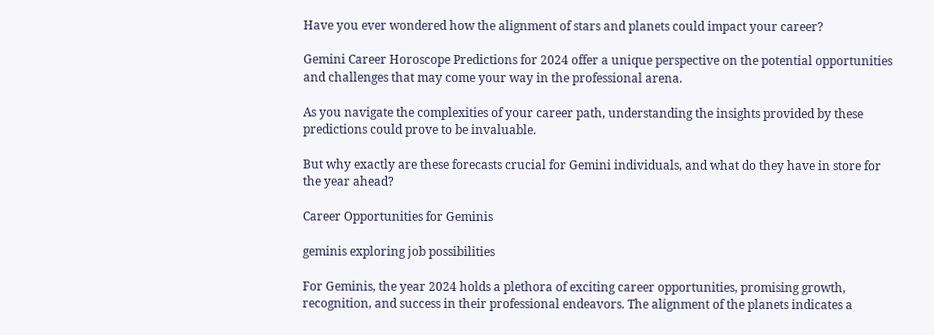Have you ever wondered how the alignment of stars and planets could impact your career?

Gemini Career Horoscope Predictions for 2024 offer a unique perspective on the potential opportunities and challenges that may come your way in the professional arena.

As you navigate the complexities of your career path, understanding the insights provided by these predictions could prove to be invaluable.

But why exactly are these forecasts crucial for Gemini individuals, and what do they have in store for the year ahead?

Career Opportunities for Geminis

geminis exploring job possibilities

For Geminis, the year 2024 holds a plethora of exciting career opportunities, promising growth, recognition, and success in their professional endeavors. The alignment of the planets indicates a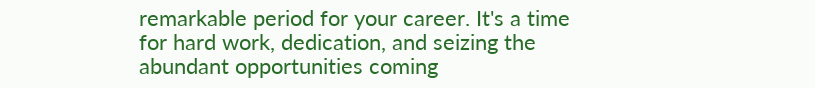remarkable period for your career. It's a time for hard work, dedication, and seizing the abundant opportunities coming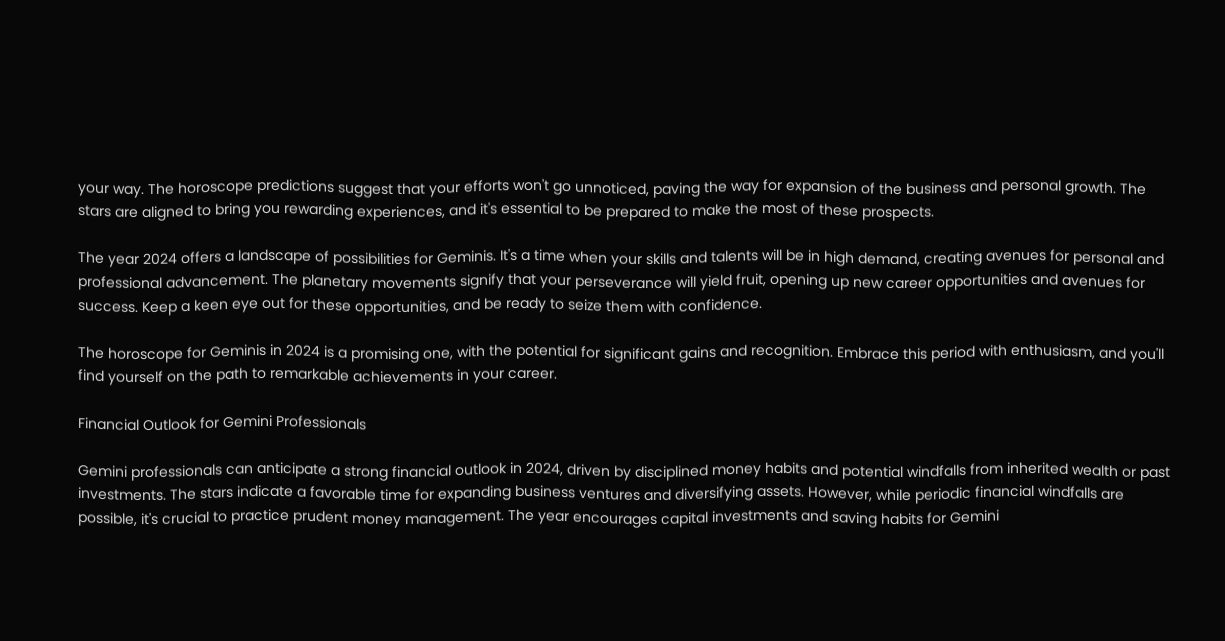your way. The horoscope predictions suggest that your efforts won't go unnoticed, paving the way for expansion of the business and personal growth. The stars are aligned to bring you rewarding experiences, and it's essential to be prepared to make the most of these prospects.

The year 2024 offers a landscape of possibilities for Geminis. It's a time when your skills and talents will be in high demand, creating avenues for personal and professional advancement. The planetary movements signify that your perseverance will yield fruit, opening up new career opportunities and avenues for success. Keep a keen eye out for these opportunities, and be ready to seize them with confidence.

The horoscope for Geminis in 2024 is a promising one, with the potential for significant gains and recognition. Embrace this period with enthusiasm, and you'll find yourself on the path to remarkable achievements in your career.

Financial Outlook for Gemini Professionals

Gemini professionals can anticipate a strong financial outlook in 2024, driven by disciplined money habits and potential windfalls from inherited wealth or past investments. The stars indicate a favorable time for expanding business ventures and diversifying assets. However, while periodic financial windfalls are possible, it's crucial to practice prudent money management. The year encourages capital investments and saving habits for Gemini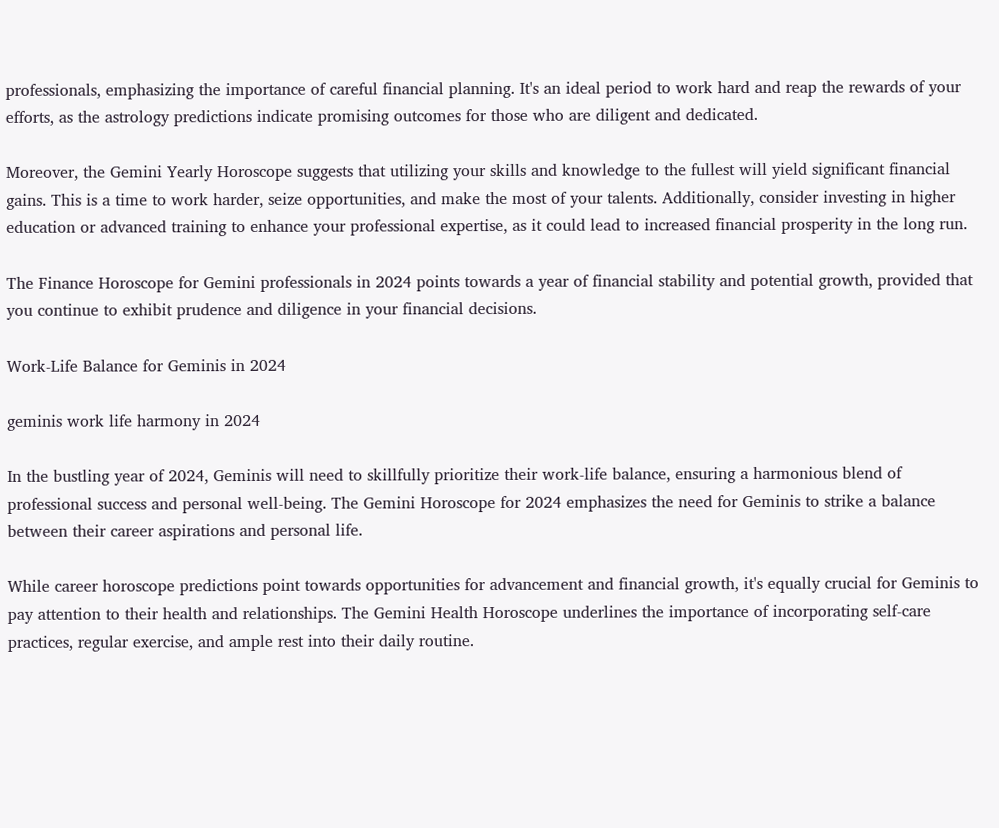professionals, emphasizing the importance of careful financial planning. It's an ideal period to work hard and reap the rewards of your efforts, as the astrology predictions indicate promising outcomes for those who are diligent and dedicated.

Moreover, the Gemini Yearly Horoscope suggests that utilizing your skills and knowledge to the fullest will yield significant financial gains. This is a time to work harder, seize opportunities, and make the most of your talents. Additionally, consider investing in higher education or advanced training to enhance your professional expertise, as it could lead to increased financial prosperity in the long run.

The Finance Horoscope for Gemini professionals in 2024 points towards a year of financial stability and potential growth, provided that you continue to exhibit prudence and diligence in your financial decisions.

Work-Life Balance for Geminis in 2024

geminis work life harmony in 2024

In the bustling year of 2024, Geminis will need to skillfully prioritize their work-life balance, ensuring a harmonious blend of professional success and personal well-being. The Gemini Horoscope for 2024 emphasizes the need for Geminis to strike a balance between their career aspirations and personal life.

While career horoscope predictions point towards opportunities for advancement and financial growth, it's equally crucial for Geminis to pay attention to their health and relationships. The Gemini Health Horoscope underlines the importance of incorporating self-care practices, regular exercise, and ample rest into their daily routine.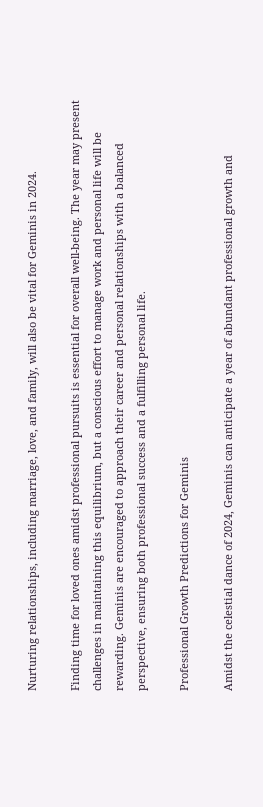Nurturing relationships, including marriage, love, and family, will also be vital for Geminis in 2024.

Finding time for loved ones amidst professional pursuits is essential for overall well-being. The year may present challenges in maintaining this equilibrium, but a conscious effort to manage work and personal life will be rewarding. Geminis are encouraged to approach their career and personal relationships with a balanced perspective, ensuring both professional success and a fulfilling personal life.

Professional Growth Predictions for Geminis

Amidst the celestial dance of 2024, Geminis can anticipate a year of abundant professional growth and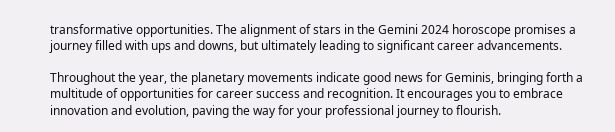transformative opportunities. The alignment of stars in the Gemini 2024 horoscope promises a journey filled with ups and downs, but ultimately leading to significant career advancements.

Throughout the year, the planetary movements indicate good news for Geminis, bringing forth a multitude of opportunities for career success and recognition. It encourages you to embrace innovation and evolution, paving the way for your professional journey to flourish.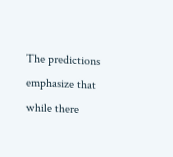The predictions emphasize that while there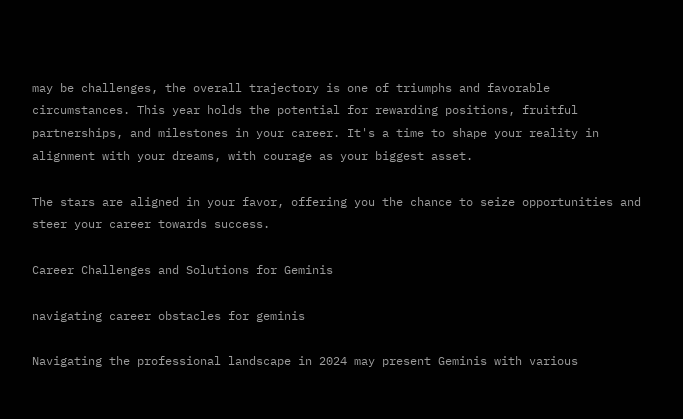may be challenges, the overall trajectory is one of triumphs and favorable circumstances. This year holds the potential for rewarding positions, fruitful partnerships, and milestones in your career. It's a time to shape your reality in alignment with your dreams, with courage as your biggest asset.

The stars are aligned in your favor, offering you the chance to seize opportunities and steer your career towards success.

Career Challenges and Solutions for Geminis

navigating career obstacles for geminis

Navigating the professional landscape in 2024 may present Geminis with various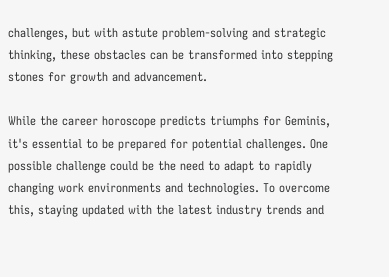challenges, but with astute problem-solving and strategic thinking, these obstacles can be transformed into stepping stones for growth and advancement.

While the career horoscope predicts triumphs for Geminis, it's essential to be prepared for potential challenges. One possible challenge could be the need to adapt to rapidly changing work environments and technologies. To overcome this, staying updated with the latest industry trends and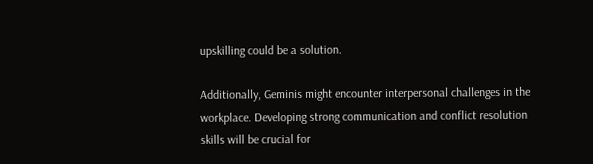upskilling could be a solution.

Additionally, Geminis might encounter interpersonal challenges in the workplace. Developing strong communication and conflict resolution skills will be crucial for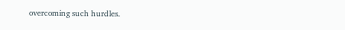overcoming such hurdles.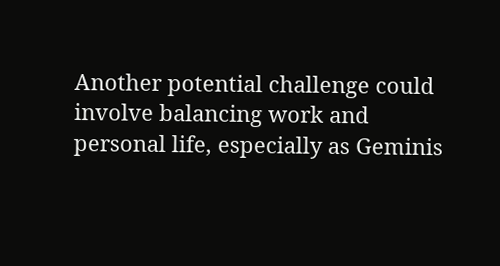Another potential challenge could involve balancing work and personal life, especially as Geminis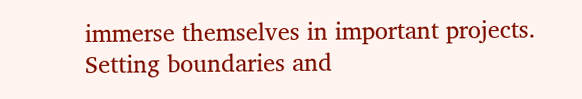immerse themselves in important projects. Setting boundaries and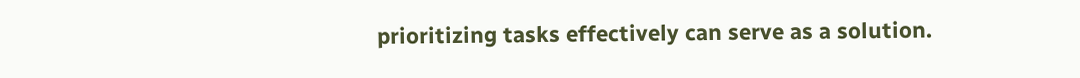prioritizing tasks effectively can serve as a solution.